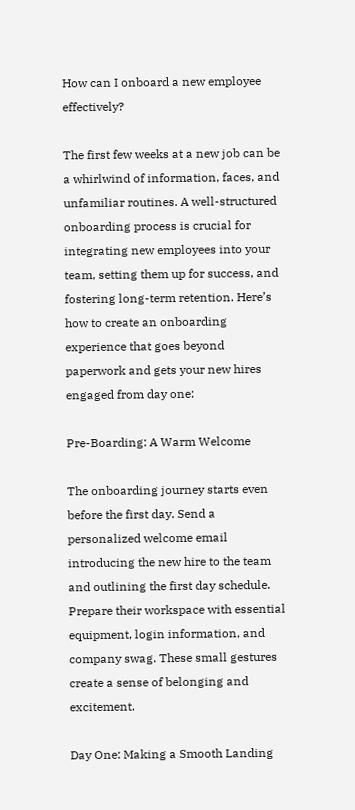How can I onboard a new employee effectively?

The first few weeks at a new job can be a whirlwind of information, faces, and unfamiliar routines. A well-structured onboarding process is crucial for integrating new employees into your team, setting them up for success, and fostering long-term retention. Here’s how to create an onboarding experience that goes beyond paperwork and gets your new hires engaged from day one:

Pre-Boarding: A Warm Welcome

The onboarding journey starts even before the first day. Send a personalized welcome email introducing the new hire to the team and outlining the first day schedule. Prepare their workspace with essential equipment, login information, and company swag. These small gestures create a sense of belonging and excitement.

Day One: Making a Smooth Landing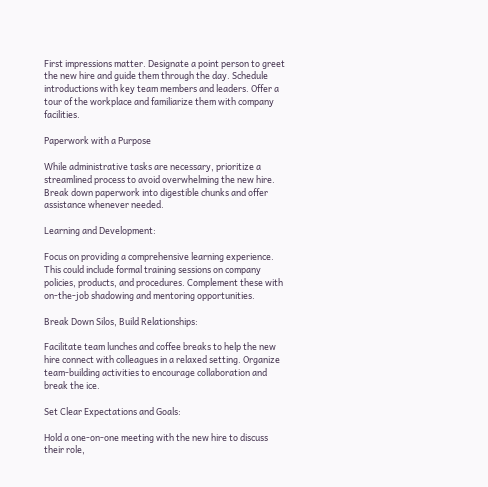First impressions matter. Designate a point person to greet the new hire and guide them through the day. Schedule introductions with key team members and leaders. Offer a tour of the workplace and familiarize them with company facilities.

Paperwork with a Purpose

While administrative tasks are necessary, prioritize a streamlined process to avoid overwhelming the new hire. Break down paperwork into digestible chunks and offer assistance whenever needed.

Learning and Development:

Focus on providing a comprehensive learning experience. This could include formal training sessions on company policies, products, and procedures. Complement these with on-the-job shadowing and mentoring opportunities.

Break Down Silos, Build Relationships:

Facilitate team lunches and coffee breaks to help the new hire connect with colleagues in a relaxed setting. Organize team-building activities to encourage collaboration and break the ice.

Set Clear Expectations and Goals:

Hold a one-on-one meeting with the new hire to discuss their role,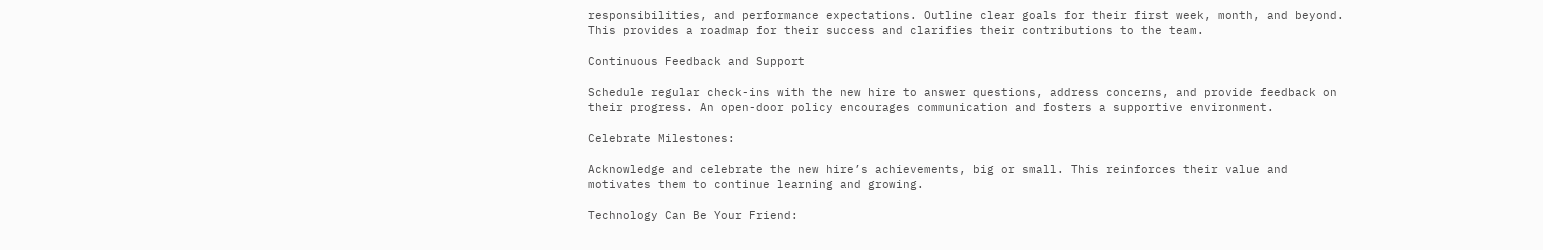responsibilities, and performance expectations. Outline clear goals for their first week, month, and beyond. This provides a roadmap for their success and clarifies their contributions to the team.

Continuous Feedback and Support

Schedule regular check-ins with the new hire to answer questions, address concerns, and provide feedback on their progress. An open-door policy encourages communication and fosters a supportive environment.

Celebrate Milestones:

Acknowledge and celebrate the new hire’s achievements, big or small. This reinforces their value and motivates them to continue learning and growing.

Technology Can Be Your Friend: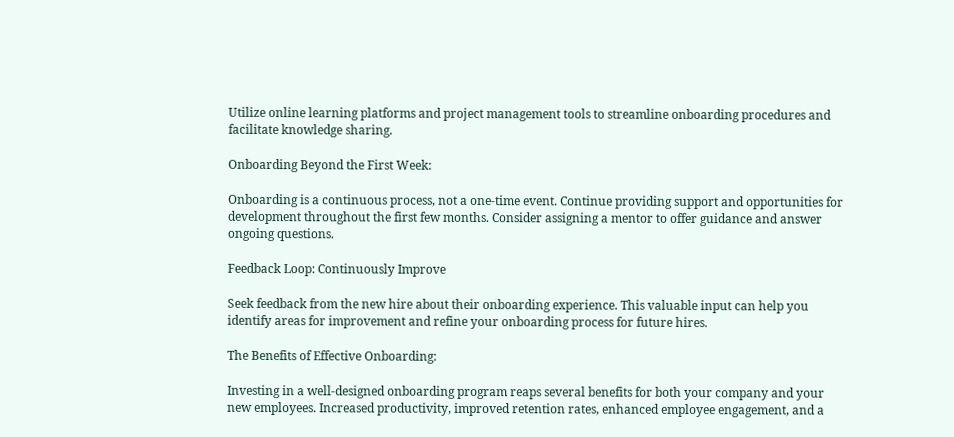Utilize online learning platforms and project management tools to streamline onboarding procedures and facilitate knowledge sharing.

Onboarding Beyond the First Week:

Onboarding is a continuous process, not a one-time event. Continue providing support and opportunities for development throughout the first few months. Consider assigning a mentor to offer guidance and answer ongoing questions.

Feedback Loop: Continuously Improve

Seek feedback from the new hire about their onboarding experience. This valuable input can help you identify areas for improvement and refine your onboarding process for future hires.

The Benefits of Effective Onboarding:

Investing in a well-designed onboarding program reaps several benefits for both your company and your new employees. Increased productivity, improved retention rates, enhanced employee engagement, and a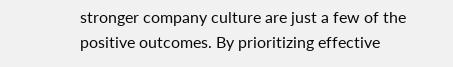stronger company culture are just a few of the positive outcomes. By prioritizing effective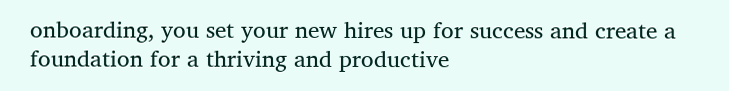onboarding, you set your new hires up for success and create a foundation for a thriving and productive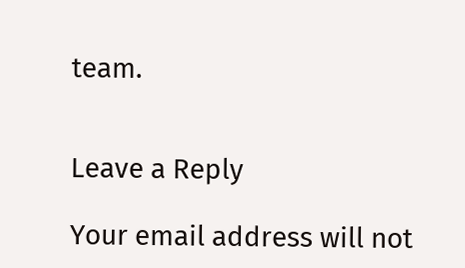team.


Leave a Reply

Your email address will not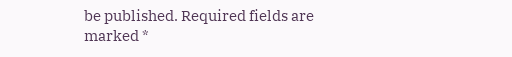be published. Required fields are marked *